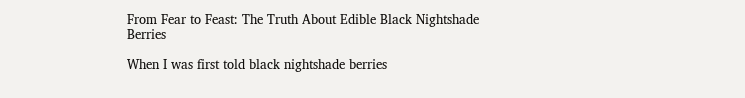From Fear to Feast: The Truth About Edible Black Nightshade Berries

When I was first told black nightshade berries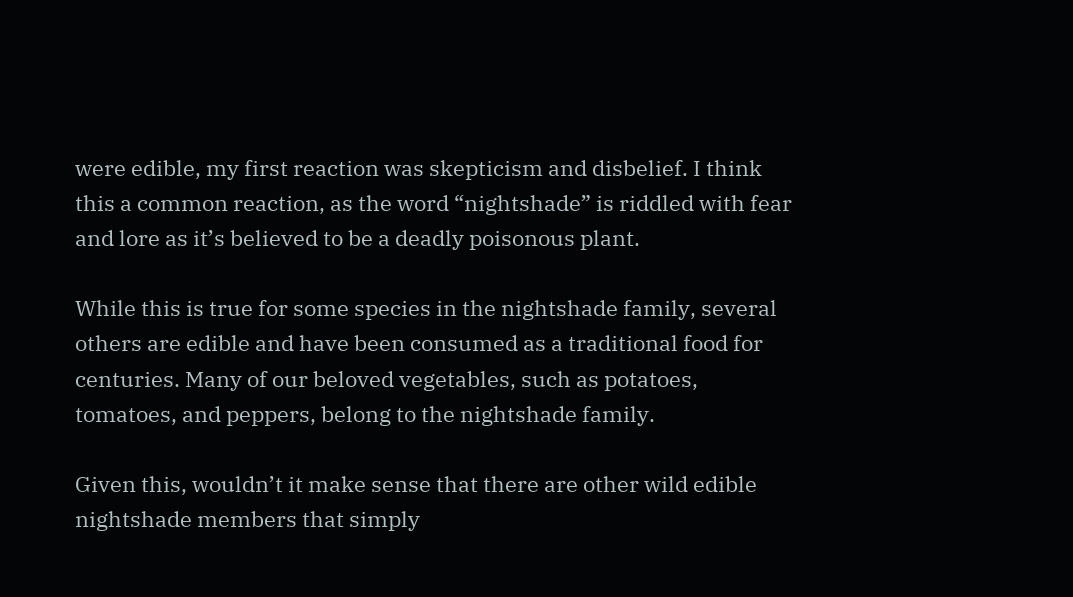were edible, my first reaction was skepticism and disbelief. I think this a common reaction, as the word “nightshade” is riddled with fear and lore as it’s believed to be a deadly poisonous plant.

While this is true for some species in the nightshade family, several others are edible and have been consumed as a traditional food for centuries. Many of our beloved vegetables, such as potatoes, tomatoes, and peppers, belong to the nightshade family.

Given this, wouldn’t it make sense that there are other wild edible nightshade members that simply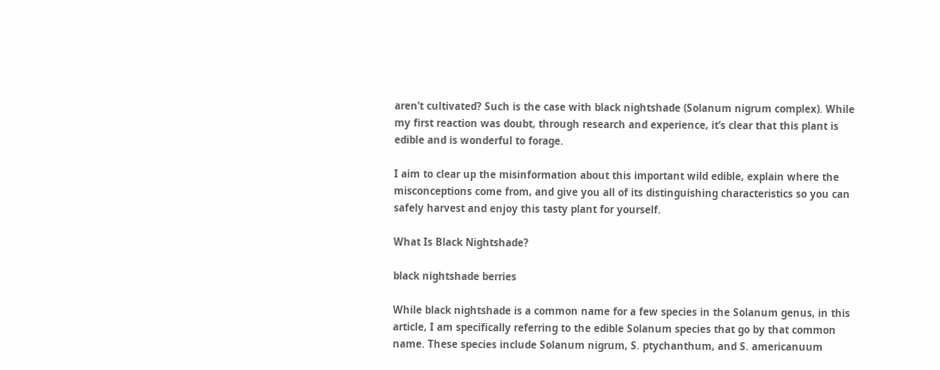aren’t cultivated? Such is the case with black nightshade (Solanum nigrum complex). While my first reaction was doubt, through research and experience, it’s clear that this plant is edible and is wonderful to forage.

I aim to clear up the misinformation about this important wild edible, explain where the misconceptions come from, and give you all of its distinguishing characteristics so you can safely harvest and enjoy this tasty plant for yourself.

What Is Black Nightshade?

black nightshade berries

While black nightshade is a common name for a few species in the Solanum genus, in this article, I am specifically referring to the edible Solanum species that go by that common name. These species include Solanum nigrum, S. ptychanthum, and S. americanuum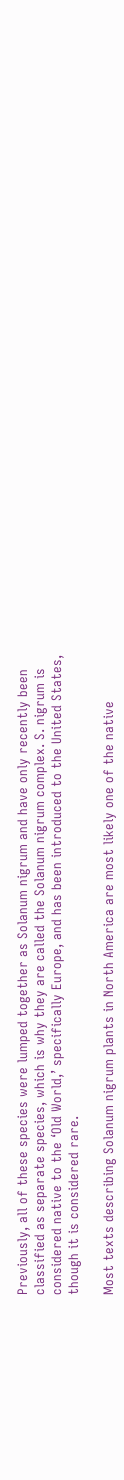Previously, all of these species were lumped together as Solanum nigrum and have only recently been classified as separate species, which is why they are called the Solanum nigrum complex. S. nigrum is considered native to the ‘Old World,’ specifically Europe, and has been introduced to the United States, though it is considered rare.

Most texts describing Solanum nigrum plants in North America are most likely one of the native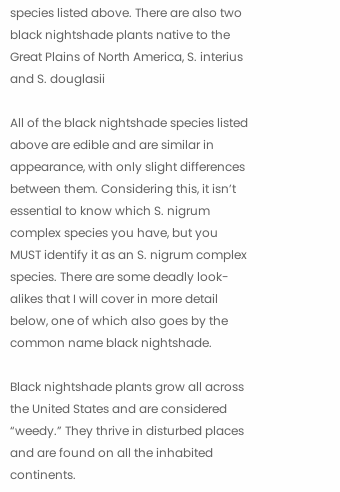species listed above. There are also two black nightshade plants native to the Great Plains of North America, S. interius and S. douglasii

All of the black nightshade species listed above are edible and are similar in appearance, with only slight differences between them. Considering this, it isn’t essential to know which S. nigrum complex species you have, but you MUST identify it as an S. nigrum complex species. There are some deadly look-alikes that I will cover in more detail below, one of which also goes by the common name black nightshade.

Black nightshade plants grow all across the United States and are considered “weedy.” They thrive in disturbed places and are found on all the inhabited continents.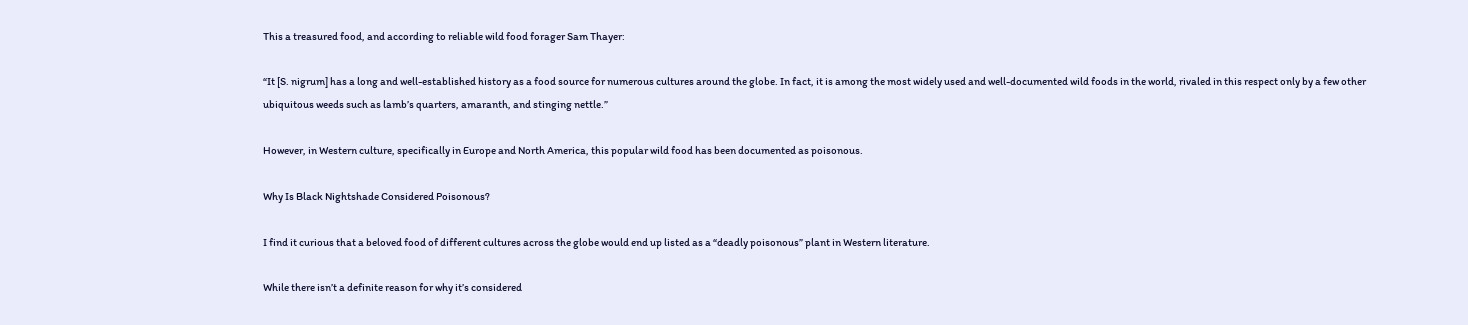This a treasured food, and according to reliable wild food forager Sam Thayer:

“It [S. nigrum] has a long and well-established history as a food source for numerous cultures around the globe. In fact, it is among the most widely used and well-documented wild foods in the world, rivaled in this respect only by a few other ubiquitous weeds such as lamb’s quarters, amaranth, and stinging nettle.”

However, in Western culture, specifically in Europe and North America, this popular wild food has been documented as poisonous.

Why Is Black Nightshade Considered Poisonous?

I find it curious that a beloved food of different cultures across the globe would end up listed as a “deadly poisonous” plant in Western literature.

While there isn’t a definite reason for why it’s considered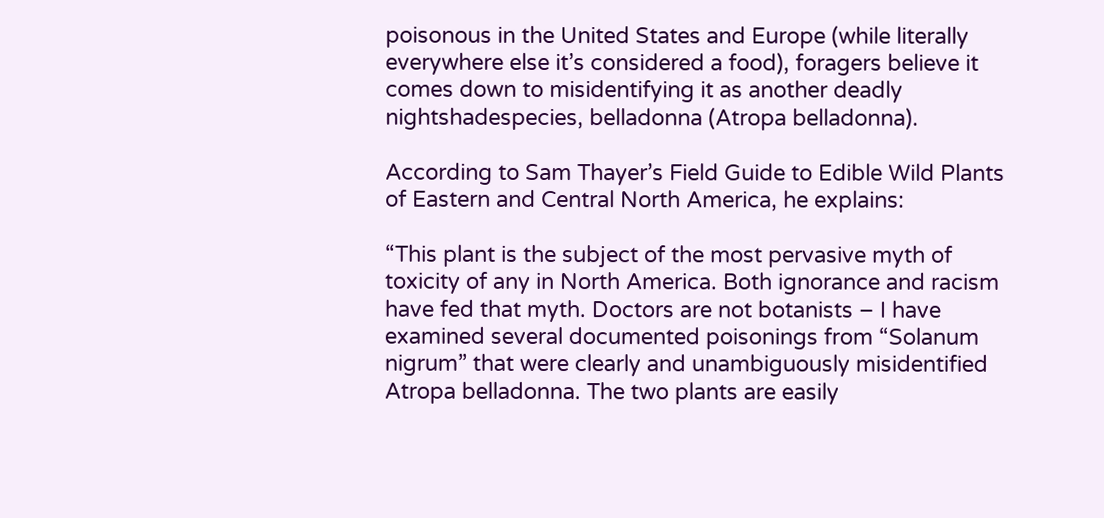poisonous in the United States and Europe (while literally everywhere else it’s considered a food), foragers believe it comes down to misidentifying it as another deadly nightshadespecies, belladonna (Atropa belladonna).

According to Sam Thayer’s Field Guide to Edible Wild Plants of Eastern and Central North America, he explains:

“This plant is the subject of the most pervasive myth of toxicity of any in North America. Both ignorance and racism have fed that myth. Doctors are not botanists – I have examined several documented poisonings from “Solanum nigrum” that were clearly and unambiguously misidentified Atropa belladonna. The two plants are easily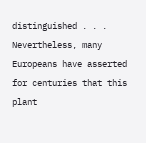distinguished . . . Nevertheless, many Europeans have asserted for centuries that this plant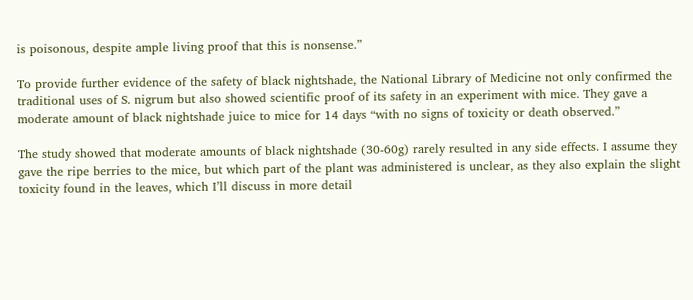is poisonous, despite ample living proof that this is nonsense.”

To provide further evidence of the safety of black nightshade, the National Library of Medicine not only confirmed the traditional uses of S. nigrum but also showed scientific proof of its safety in an experiment with mice. They gave a moderate amount of black nightshade juice to mice for 14 days “with no signs of toxicity or death observed.”

The study showed that moderate amounts of black nightshade (30-60g) rarely resulted in any side effects. I assume they gave the ripe berries to the mice, but which part of the plant was administered is unclear, as they also explain the slight toxicity found in the leaves, which I’ll discuss in more detail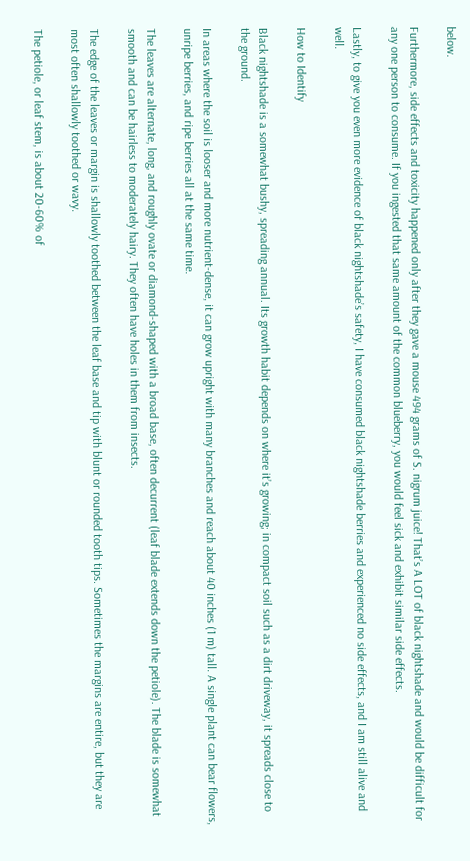below.

Furthermore, side effects and toxicity happened only after they gave a mouse 494 grams of S. nigrum juice! That’s A LOT of black nightshade and would be difficult for any one person to consume. If you ingested that same amount of the common blueberry, you would feel sick and exhibit similar side effects.

Lastly, to give you even more evidence of black nightshade’s safety, I have consumed black nightshade berries and experienced no side effects, and I am still alive and well.

How to Identify

Black nightshade is a somewhat bushy, spreading annual. Its growth habit depends on where it’s growing; in compact soil such as a dirt driveway, it spreads close to the ground.

In areas where the soil is looser and more nutrient-dense, it can grow upright with many branches and reach about 40 inches (1 m) tall. A single plant can bear flowers, unripe berries, and ripe berries all at the same time.

The leaves are alternate, long, and roughly ovate or diamond-shaped with a broad base, often decurrent (leaf blade extends down the petiole). The blade is somewhat smooth and can be hairless to moderately hairy. They often have holes in them from insects.

The edge of the leaves or margin is shallowly toothed between the leaf base and tip with blunt or rounded tooth tips. Sometimes the margins are entire, but they are most often shallowly toothed or wavy.

The petiole, or leaf stem, is about 20-60% of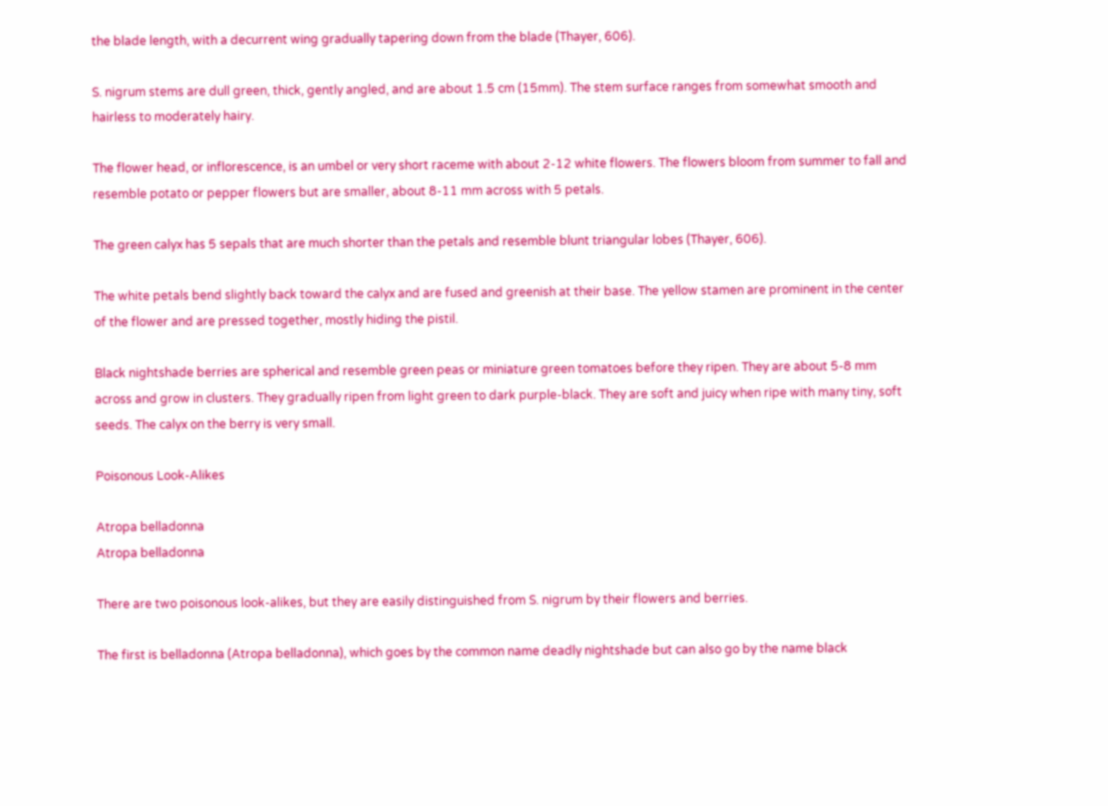the blade length, with a decurrent wing gradually tapering down from the blade (Thayer, 606).

S. nigrum stems are dull green, thick, gently angled, and are about 1.5 cm (15mm). The stem surface ranges from somewhat smooth and hairless to moderately hairy.

The flower head, or inflorescence, is an umbel or very short raceme with about 2-12 white flowers. The flowers bloom from summer to fall and resemble potato or pepper flowers but are smaller, about 8-11 mm across with 5 petals.

The green calyx has 5 sepals that are much shorter than the petals and resemble blunt triangular lobes (Thayer, 606).

The white petals bend slightly back toward the calyx and are fused and greenish at their base. The yellow stamen are prominent in the center of the flower and are pressed together, mostly hiding the pistil.

Black nightshade berries are spherical and resemble green peas or miniature green tomatoes before they ripen. They are about 5-8 mm across and grow in clusters. They gradually ripen from light green to dark purple-black. They are soft and juicy when ripe with many tiny, soft seeds. The calyx on the berry is very small.

Poisonous Look-Alikes

Atropa belladonna
Atropa belladonna

There are two poisonous look-alikes, but they are easily distinguished from S. nigrum by their flowers and berries.

The first is belladonna (Atropa belladonna), which goes by the common name deadly nightshade but can also go by the name black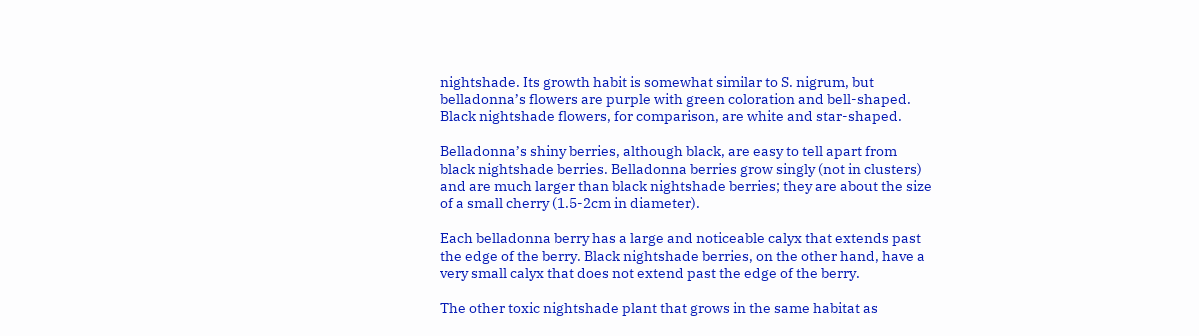nightshade. Its growth habit is somewhat similar to S. nigrum, but belladonna’s flowers are purple with green coloration and bell-shaped. Black nightshade flowers, for comparison, are white and star-shaped.

Belladonna’s shiny berries, although black, are easy to tell apart from black nightshade berries. Belladonna berries grow singly (not in clusters) and are much larger than black nightshade berries; they are about the size of a small cherry (1.5-2cm in diameter).

Each belladonna berry has a large and noticeable calyx that extends past the edge of the berry. Black nightshade berries, on the other hand, have a very small calyx that does not extend past the edge of the berry.

The other toxic nightshade plant that grows in the same habitat as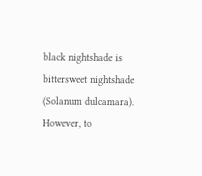black nightshade is bittersweet nightshade (Solanum dulcamara). However, to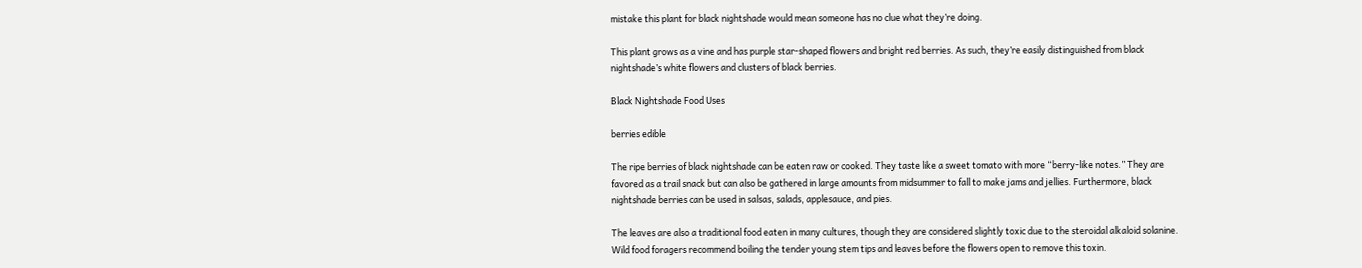mistake this plant for black nightshade would mean someone has no clue what they’re doing.

This plant grows as a vine and has purple star-shaped flowers and bright red berries. As such, they’re easily distinguished from black nightshade’s white flowers and clusters of black berries.

Black Nightshade Food Uses

berries edible

The ripe berries of black nightshade can be eaten raw or cooked. They taste like a sweet tomato with more “berry-like notes.” They are favored as a trail snack but can also be gathered in large amounts from midsummer to fall to make jams and jellies. Furthermore, black nightshade berries can be used in salsas, salads, applesauce, and pies.

The leaves are also a traditional food eaten in many cultures, though they are considered slightly toxic due to the steroidal alkaloid solanine. Wild food foragers recommend boiling the tender young stem tips and leaves before the flowers open to remove this toxin.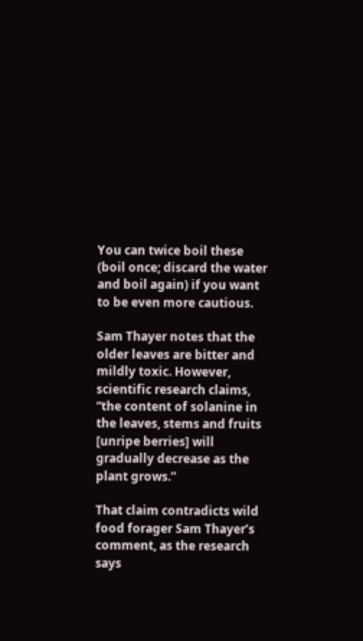You can twice boil these (boil once; discard the water and boil again) if you want to be even more cautious.

Sam Thayer notes that the older leaves are bitter and mildly toxic. However, scientific research claims, “the content of solanine in the leaves, stems and fruits [unripe berries] will gradually decrease as the plant grows.”

That claim contradicts wild food forager Sam Thayer’s comment, as the research says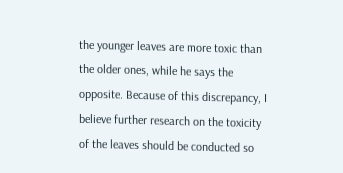the younger leaves are more toxic than the older ones, while he says the opposite. Because of this discrepancy, I believe further research on the toxicity of the leaves should be conducted so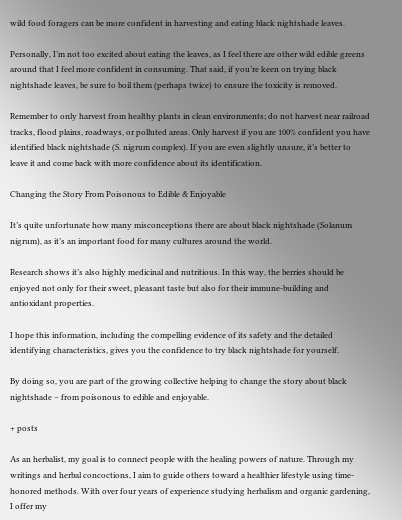wild food foragers can be more confident in harvesting and eating black nightshade leaves.

Personally, I’m not too excited about eating the leaves, as I feel there are other wild edible greens around that I feel more confident in consuming. That said, if you’re keen on trying black nightshade leaves, be sure to boil them (perhaps twice) to ensure the toxicity is removed.

Remember to only harvest from healthy plants in clean environments; do not harvest near railroad tracks, flood plains, roadways, or polluted areas. Only harvest if you are 100% confident you have identified black nightshade (S. nigrum complex). If you are even slightly unsure, it’s better to leave it and come back with more confidence about its identification.

Changing the Story From Poisonous to Edible & Enjoyable

It’s quite unfortunate how many misconceptions there are about black nightshade (Solanum nigrum), as it’s an important food for many cultures around the world.

Research shows it’s also highly medicinal and nutritious. In this way, the berries should be enjoyed not only for their sweet, pleasant taste but also for their immune-building and antioxidant properties.

I hope this information, including the compelling evidence of its safety and the detailed identifying characteristics, gives you the confidence to try black nightshade for yourself.

By doing so, you are part of the growing collective helping to change the story about black nightshade – from poisonous to edible and enjoyable.

+ posts

As an herbalist, my goal is to connect people with the healing powers of nature. Through my writings and herbal concoctions, I aim to guide others toward a healthier lifestyle using time-honored methods. With over four years of experience studying herbalism and organic gardening, I offer my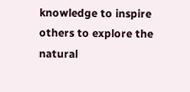knowledge to inspire others to explore the natural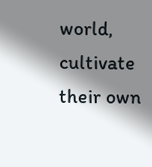world, cultivate their own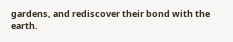gardens, and rediscover their bond with the earth.